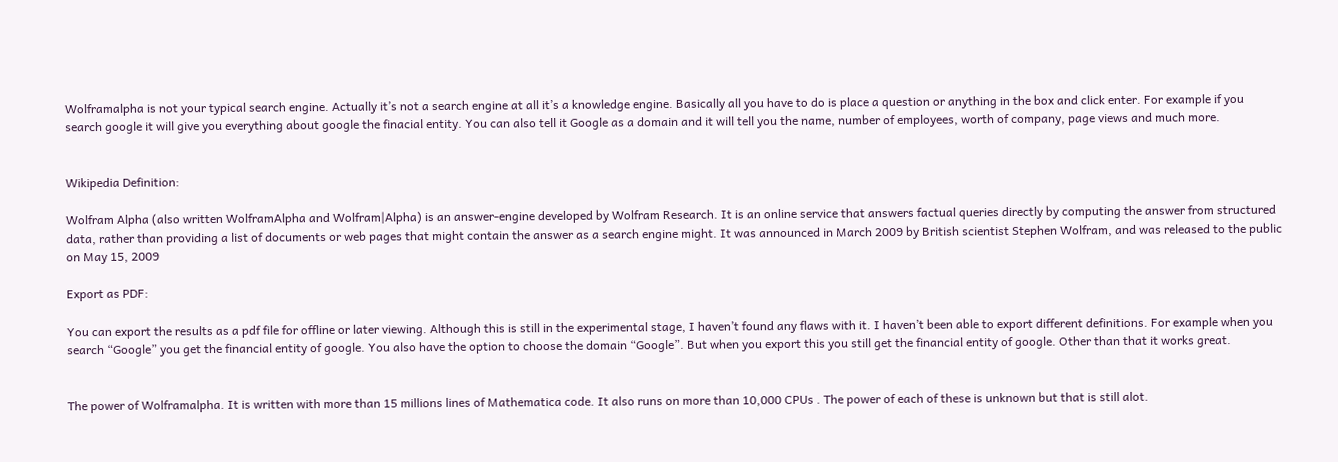Wolframalpha is not your typical search engine. Actually it’s not a search engine at all it’s a knowledge engine. Basically all you have to do is place a question or anything in the box and click enter. For example if you search google it will give you everything about google the finacial entity. You can also tell it Google as a domain and it will tell you the name, number of employees, worth of company, page views and much more.


Wikipedia Definition:

Wolfram Alpha (also written WolframAlpha and Wolfram|Alpha) is an answer-engine developed by Wolfram Research. It is an online service that answers factual queries directly by computing the answer from structured data, rather than providing a list of documents or web pages that might contain the answer as a search engine might. It was announced in March 2009 by British scientist Stephen Wolfram, and was released to the public on May 15, 2009

Export as PDF:

You can export the results as a pdf file for offline or later viewing. Although this is still in the experimental stage, I haven’t found any flaws with it. I haven’t been able to export different definitions. For example when you search “Google” you get the financial entity of google. You also have the option to choose the domain “Google”. But when you export this you still get the financial entity of google. Other than that it works great.


The power of Wolframalpha. It is written with more than 15 millions lines of Mathematica code. It also runs on more than 10,000 CPUs . The power of each of these is unknown but that is still alot.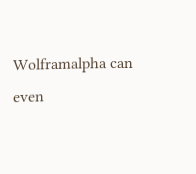Wolframalpha can even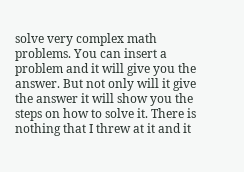solve very complex math problems. You can insert a problem and it will give you the answer. But not only will it give the answer it will show you the steps on how to solve it. There is nothing that I threw at it and it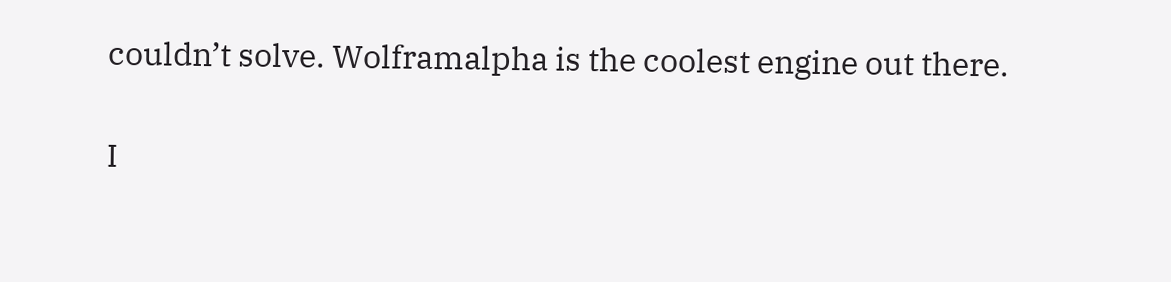couldn’t solve. Wolframalpha is the coolest engine out there.

I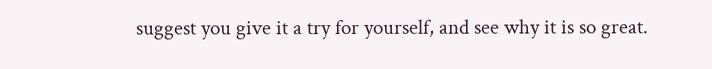suggest you give it a try for yourself, and see why it is so great.